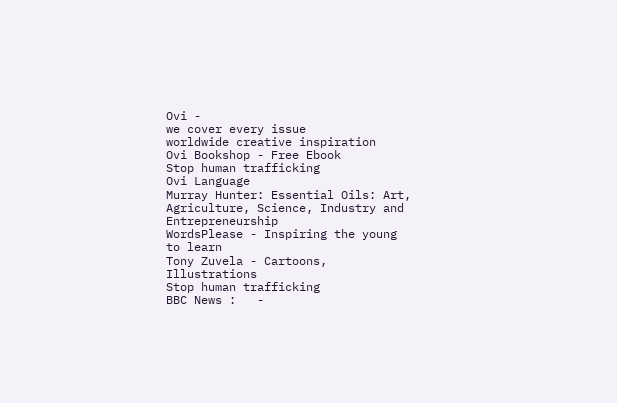Ovi -
we cover every issue
worldwide creative inspiration
Ovi Bookshop - Free Ebook
Stop human trafficking
Ovi Language
Murray Hunter: Essential Oils: Art, Agriculture, Science, Industry and Entrepreneurship
WordsPlease - Inspiring the young to learn
Tony Zuvela - Cartoons, Illustrations
Stop human trafficking
BBC News :   -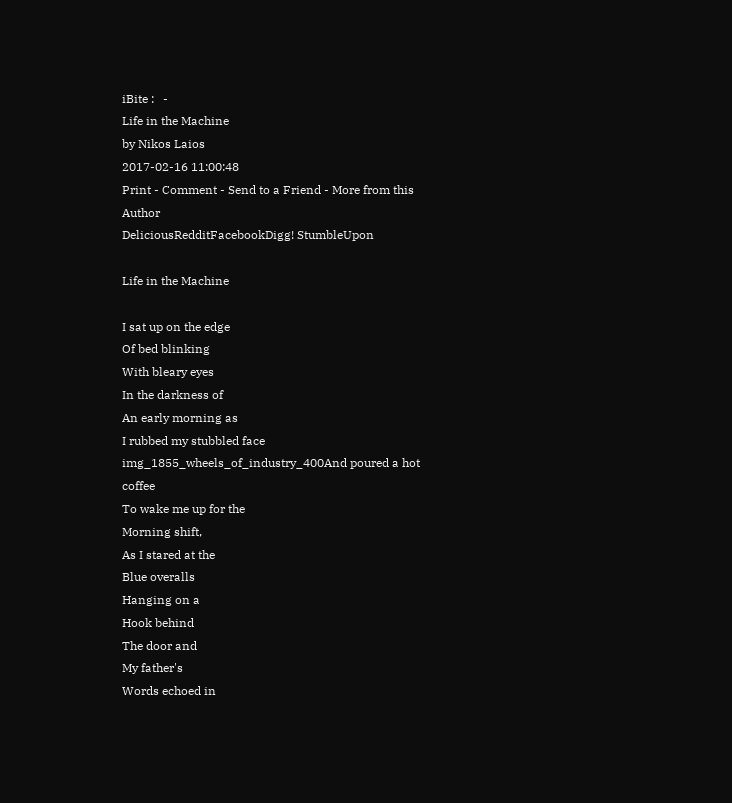iBite :   -
Life in the Machine
by Nikos Laios
2017-02-16 11:00:48
Print - Comment - Send to a Friend - More from this Author
DeliciousRedditFacebookDigg! StumbleUpon

Life in the Machine

I sat up on the edge
Of bed blinking
With bleary eyes
In the darkness of
An early morning as
I rubbed my stubbled face
img_1855_wheels_of_industry_400And poured a hot coffee
To wake me up for the
Morning shift,
As I stared at the
Blue overalls
Hanging on a
Hook behind
The door and
My father's
Words echoed in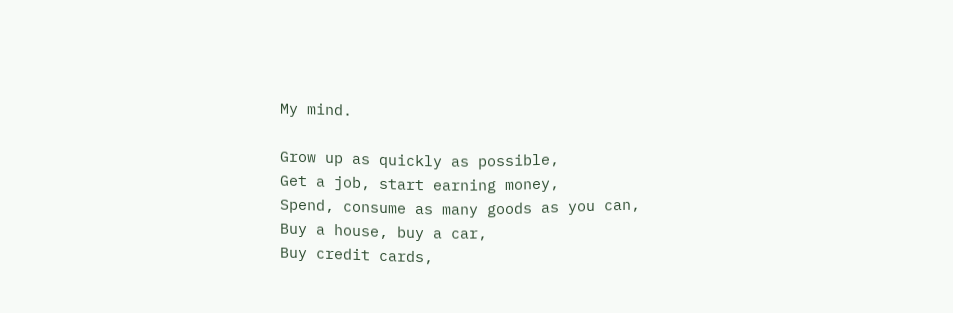My mind.

Grow up as quickly as possible,
Get a job, start earning money,
Spend, consume as many goods as you can,
Buy a house, buy a car,
Buy credit cards,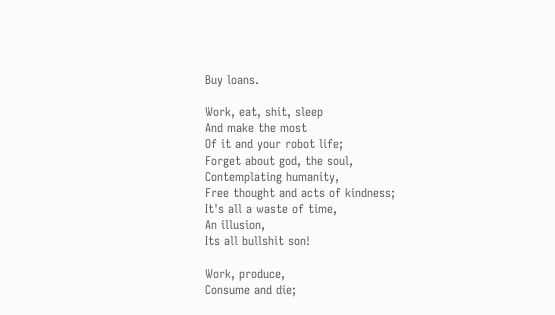Buy loans.

Work, eat, shit, sleep
And make the most
Of it and your robot life;
Forget about god, the soul,
Contemplating humanity,
Free thought and acts of kindness;
It's all a waste of time,
An illusion,
Its all bullshit son!

Work, produce,
Consume and die;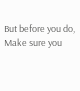But before you do,
Make sure you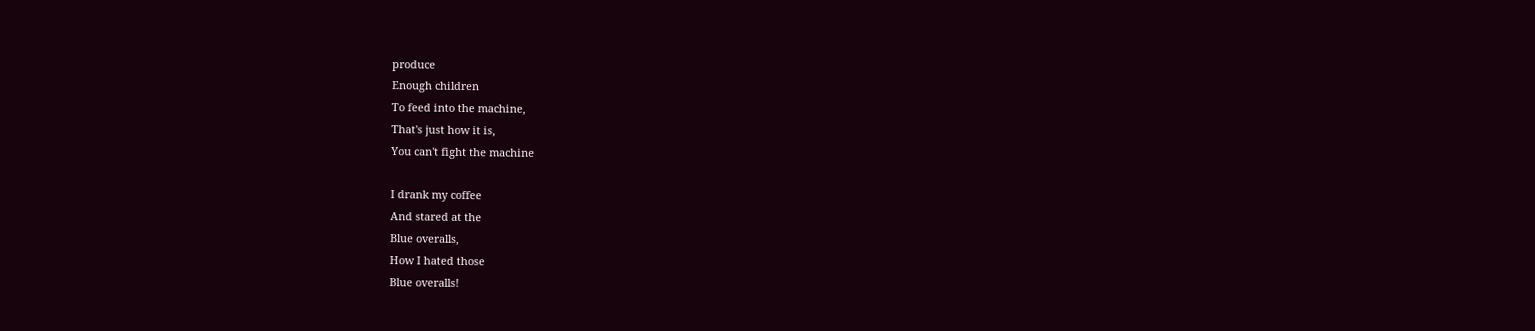produce
Enough children
To feed into the machine,
That's just how it is,
You can't fight the machine

I drank my coffee
And stared at the
Blue overalls,
How I hated those
Blue overalls!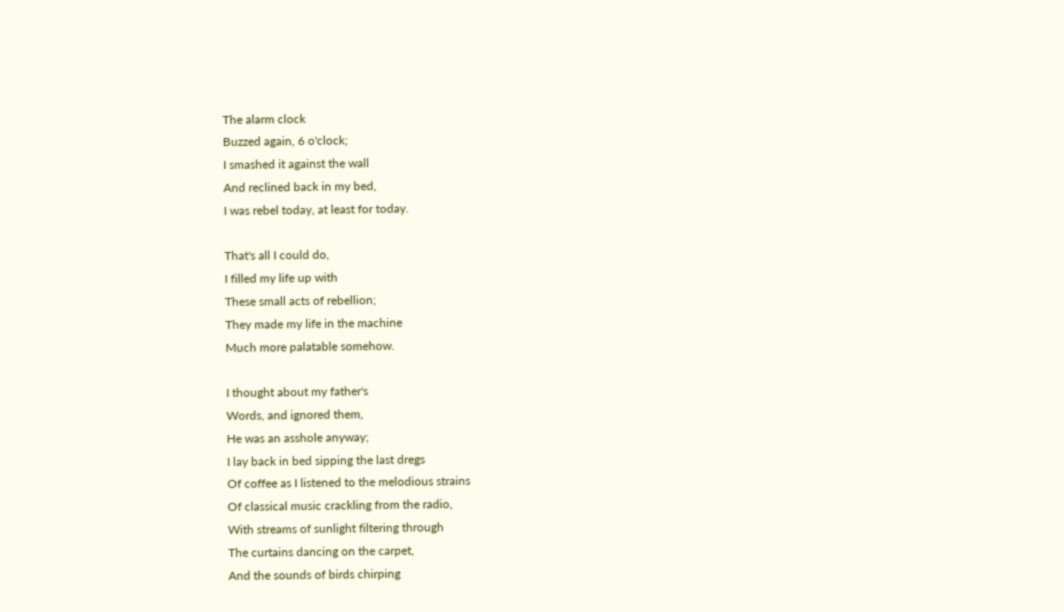The alarm clock
Buzzed again, 6 o'clock;
I smashed it against the wall
And reclined back in my bed,
I was rebel today, at least for today.

That's all I could do,
I filled my life up with
These small acts of rebellion;
They made my life in the machine
Much more palatable somehow.

I thought about my father's
Words, and ignored them,
He was an asshole anyway;
I lay back in bed sipping the last dregs
Of coffee as I listened to the melodious strains
Of classical music crackling from the radio,
With streams of sunlight filtering through
The curtains dancing on the carpet,
And the sounds of birds chirping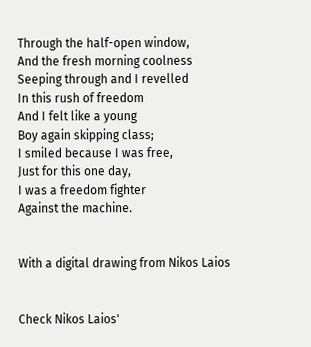Through the half-open window,
And the fresh morning coolness
Seeping through and I revelled
In this rush of freedom
And I felt like a young
Boy again skipping class;
I smiled because I was free,
Just for this one day,
I was a freedom fighter
Against the machine.


With a digital drawing from Nikos Laios


Check Nikos Laios'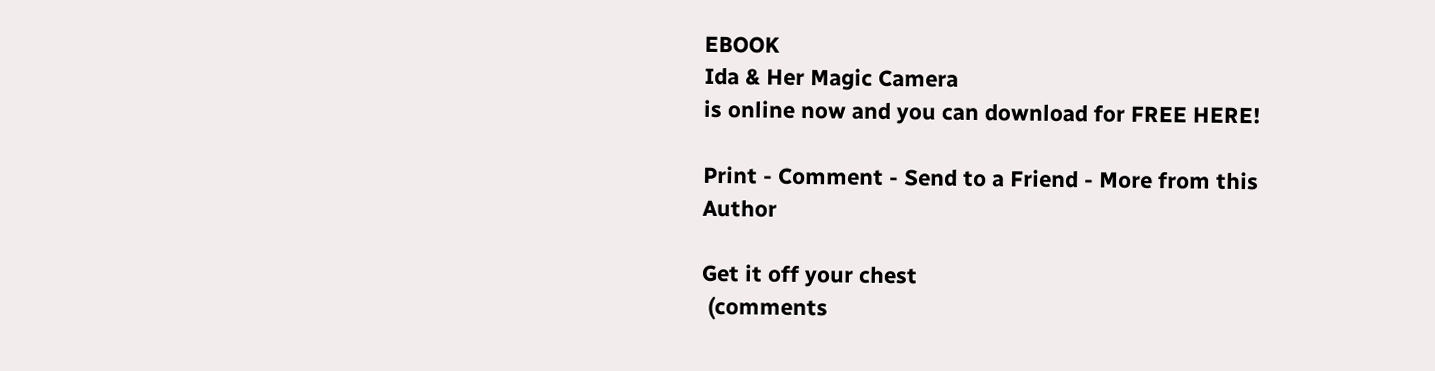EBOOK
Ida & Her Magic Camera
is online now and you can download for FREE HERE!

Print - Comment - Send to a Friend - More from this Author

Get it off your chest
 (comments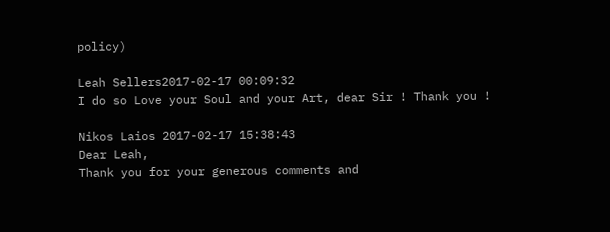policy)

Leah Sellers2017-02-17 00:09:32
I do so Love your Soul and your Art, dear Sir ! Thank you !

Nikos Laios 2017-02-17 15:38:43
Dear Leah,
Thank you for your generous comments and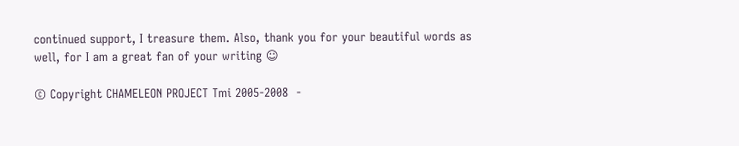continued support, I treasure them. Also, thank you for your beautiful words as well, for I am a great fan of your writing ☺

© Copyright CHAMELEON PROJECT Tmi 2005-2008  -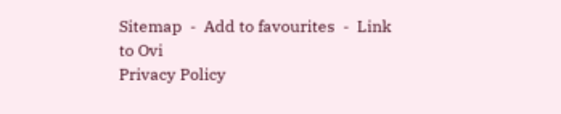Sitemap  -  Add to favourites  -  Link to Ovi
Privacy Policy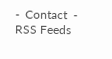-  Contact  -  RSS Feeds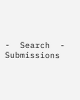-  Search  -  Submissions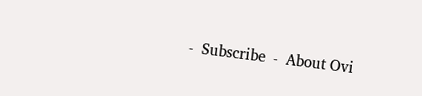-  Subscribe  -  About Ovi